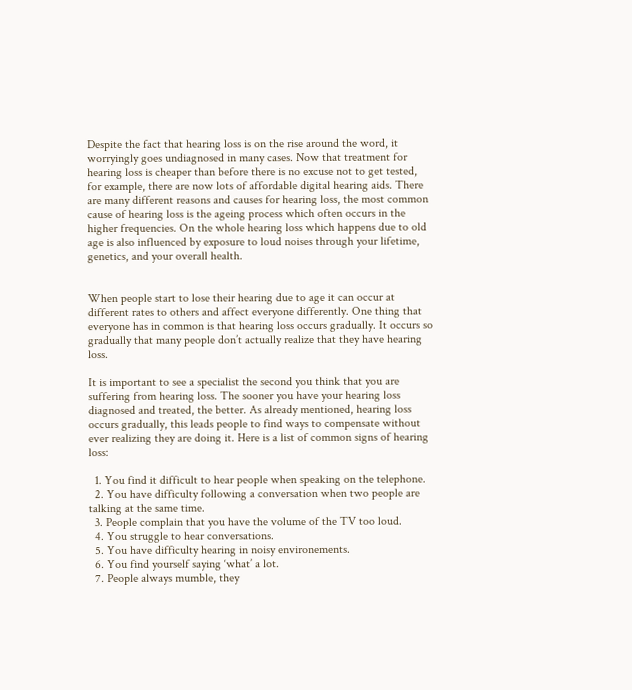Despite the fact that hearing loss is on the rise around the word, it worryingly goes undiagnosed in many cases. Now that treatment for hearing loss is cheaper than before there is no excuse not to get tested, for example, there are now lots of affordable digital hearing aids. There are many different reasons and causes for hearing loss, the most common cause of hearing loss is the ageing process which often occurs in the higher frequencies. On the whole hearing loss which happens due to old age is also influenced by exposure to loud noises through your lifetime, genetics, and your overall health.


When people start to lose their hearing due to age it can occur at different rates to others and affect everyone differently. One thing that everyone has in common is that hearing loss occurs gradually. It occurs so gradually that many people don’t actually realize that they have hearing loss.

It is important to see a specialist the second you think that you are suffering from hearing loss. The sooner you have your hearing loss diagnosed and treated, the better. As already mentioned, hearing loss occurs gradually, this leads people to find ways to compensate without ever realizing they are doing it. Here is a list of common signs of hearing loss:

  1. You find it difficult to hear people when speaking on the telephone.
  2. You have difficulty following a conversation when two people are talking at the same time.
  3. People complain that you have the volume of the TV too loud.
  4. You struggle to hear conversations.
  5. You have difficulty hearing in noisy environements.
  6. You find yourself saying ‘what’ a lot.
  7. People always mumble, they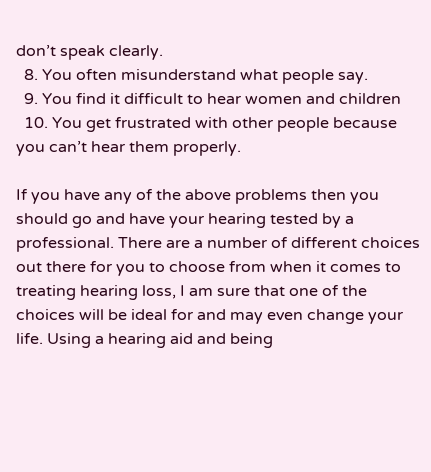don’t speak clearly.
  8. You often misunderstand what people say.
  9. You find it difficult to hear women and children
  10. You get frustrated with other people because you can’t hear them properly.

If you have any of the above problems then you should go and have your hearing tested by a professional. There are a number of different choices out there for you to choose from when it comes to treating hearing loss, I am sure that one of the choices will be ideal for and may even change your life. Using a hearing aid and being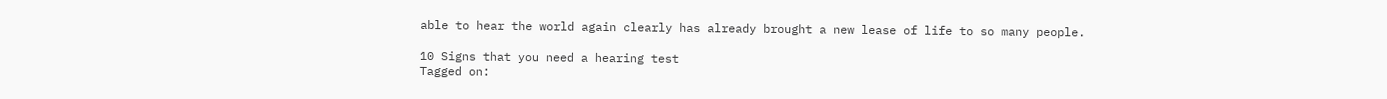able to hear the world again clearly has already brought a new lease of life to so many people.

10 Signs that you need a hearing test
Tagged on: